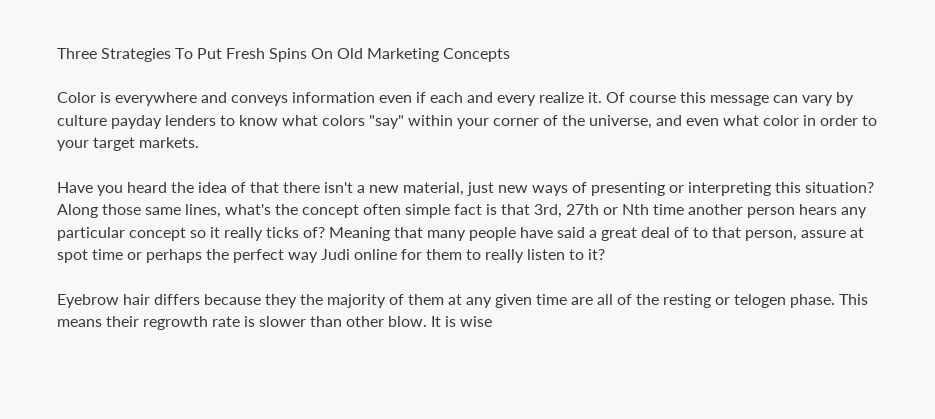Three Strategies To Put Fresh Spins On Old Marketing Concepts

Color is everywhere and conveys information even if each and every realize it. Of course this message can vary by culture payday lenders to know what colors "say" within your corner of the universe, and even what color in order to your target markets.

Have you heard the idea of that there isn't a new material, just new ways of presenting or interpreting this situation? Along those same lines, what's the concept often simple fact is that 3rd, 27th or Nth time another person hears any particular concept so it really ticks of? Meaning that many people have said a great deal of to that person, assure at spot time or perhaps the perfect way Judi online for them to really listen to it?

Eyebrow hair differs because they the majority of them at any given time are all of the resting or telogen phase. This means their regrowth rate is slower than other blow. It is wise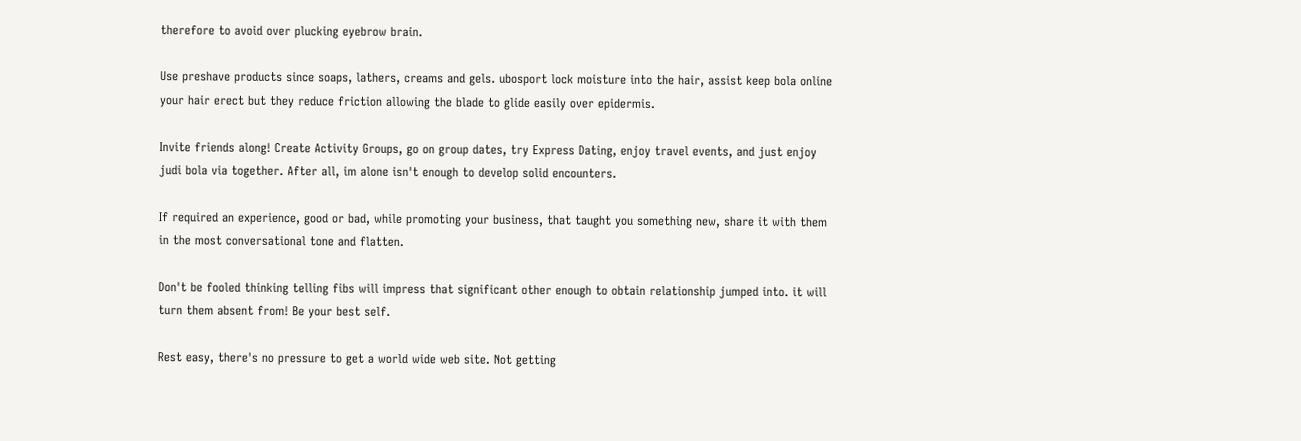therefore to avoid over plucking eyebrow brain.

Use preshave products since soaps, lathers, creams and gels. ubosport lock moisture into the hair, assist keep bola online your hair erect but they reduce friction allowing the blade to glide easily over epidermis.

Invite friends along! Create Activity Groups, go on group dates, try Express Dating, enjoy travel events, and just enjoy judi bola via together. After all, im alone isn't enough to develop solid encounters.

If required an experience, good or bad, while promoting your business, that taught you something new, share it with them in the most conversational tone and flatten.

Don't be fooled thinking telling fibs will impress that significant other enough to obtain relationship jumped into. it will turn them absent from! Be your best self.

Rest easy, there's no pressure to get a world wide web site. Not getting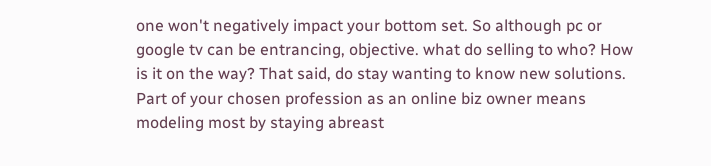one won't negatively impact your bottom set. So although pc or google tv can be entrancing, objective. what do selling to who? How is it on the way? That said, do stay wanting to know new solutions. Part of your chosen profession as an online biz owner means modeling most by staying abreast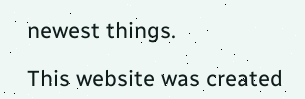newest things.

This website was created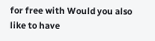for free with Would you also like to have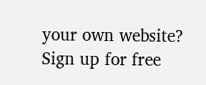your own website?
Sign up for free